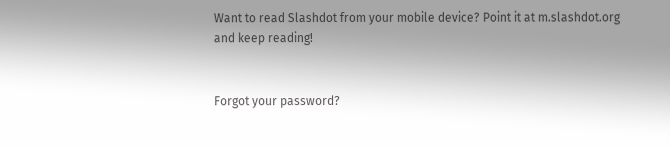Want to read Slashdot from your mobile device? Point it at m.slashdot.org and keep reading!


Forgot your password?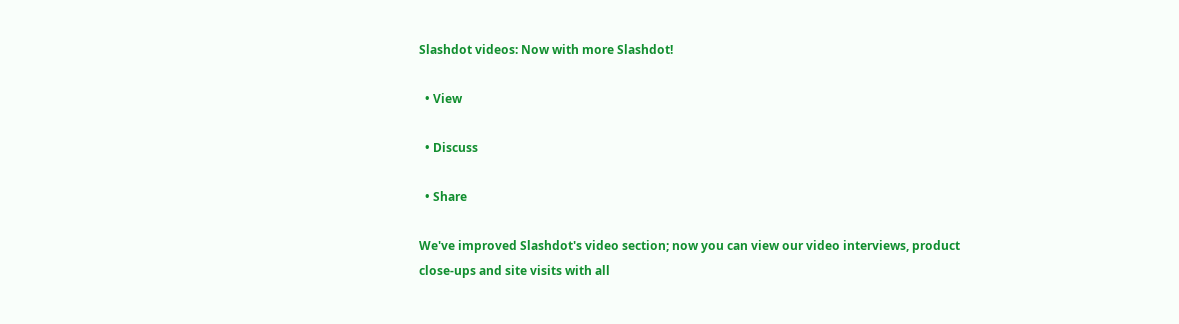Slashdot videos: Now with more Slashdot!

  • View

  • Discuss

  • Share

We've improved Slashdot's video section; now you can view our video interviews, product close-ups and site visits with all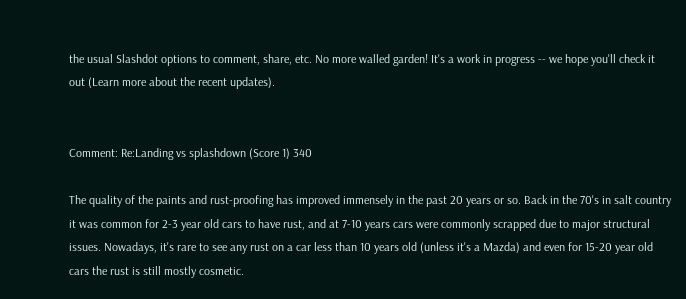the usual Slashdot options to comment, share, etc. No more walled garden! It's a work in progress -- we hope you'll check it out (Learn more about the recent updates).


Comment: Re:Landing vs splashdown (Score 1) 340

The quality of the paints and rust-proofing has improved immensely in the past 20 years or so. Back in the 70's in salt country it was common for 2-3 year old cars to have rust, and at 7-10 years cars were commonly scrapped due to major structural issues. Nowadays, it's rare to see any rust on a car less than 10 years old (unless it's a Mazda) and even for 15-20 year old cars the rust is still mostly cosmetic.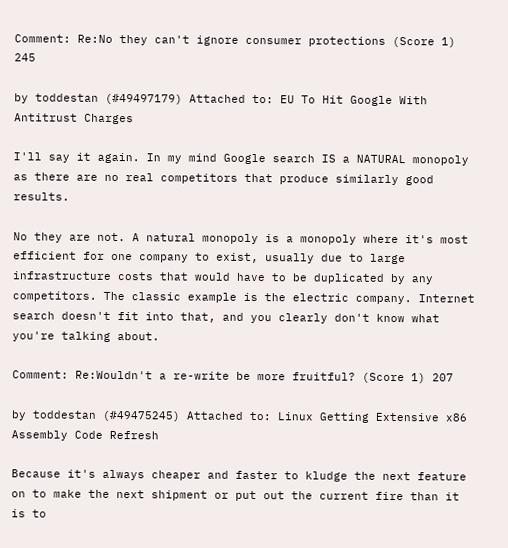Comment: Re:No they can't ignore consumer protections (Score 1) 245

by toddestan (#49497179) Attached to: EU To Hit Google With Antitrust Charges

I'll say it again. In my mind Google search IS a NATURAL monopoly as there are no real competitors that produce similarly good results.

No they are not. A natural monopoly is a monopoly where it's most efficient for one company to exist, usually due to large infrastructure costs that would have to be duplicated by any competitors. The classic example is the electric company. Internet search doesn't fit into that, and you clearly don't know what you're talking about.

Comment: Re:Wouldn't a re-write be more fruitful? (Score 1) 207

by toddestan (#49475245) Attached to: Linux Getting Extensive x86 Assembly Code Refresh

Because it's always cheaper and faster to kludge the next feature on to make the next shipment or put out the current fire than it is to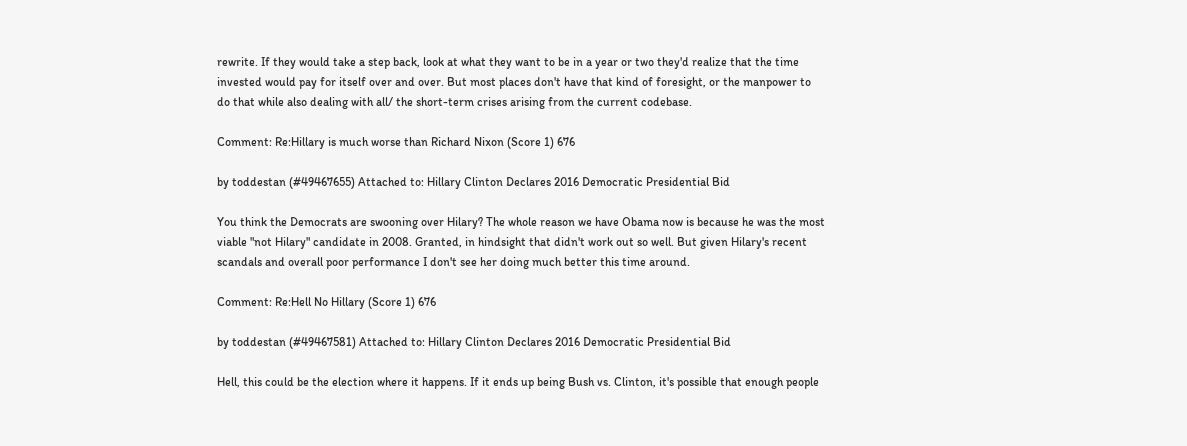rewrite. If they would take a step back, look at what they want to be in a year or two they'd realize that the time invested would pay for itself over and over. But most places don't have that kind of foresight, or the manpower to do that while also dealing with all/ the short-term crises arising from the current codebase.

Comment: Re:Hillary is much worse than Richard Nixon (Score 1) 676

by toddestan (#49467655) Attached to: Hillary Clinton Declares 2016 Democratic Presidential Bid

You think the Democrats are swooning over Hilary? The whole reason we have Obama now is because he was the most viable "not Hilary" candidate in 2008. Granted, in hindsight that didn't work out so well. But given Hilary's recent scandals and overall poor performance I don't see her doing much better this time around.

Comment: Re:Hell No Hillary (Score 1) 676

by toddestan (#49467581) Attached to: Hillary Clinton Declares 2016 Democratic Presidential Bid

Hell, this could be the election where it happens. If it ends up being Bush vs. Clinton, it's possible that enough people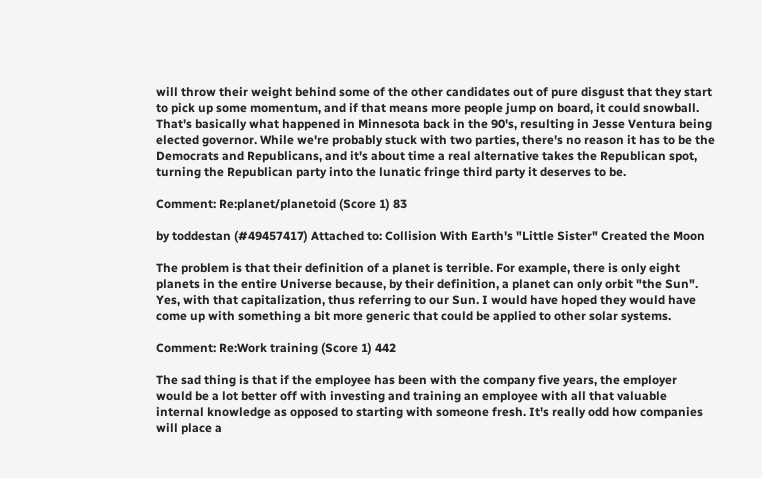will throw their weight behind some of the other candidates out of pure disgust that they start to pick up some momentum, and if that means more people jump on board, it could snowball. That's basically what happened in Minnesota back in the 90's, resulting in Jesse Ventura being elected governor. While we're probably stuck with two parties, there's no reason it has to be the Democrats and Republicans, and it's about time a real alternative takes the Republican spot, turning the Republican party into the lunatic fringe third party it deserves to be.

Comment: Re:planet/planetoid (Score 1) 83

by toddestan (#49457417) Attached to: Collision With Earth's "Little Sister" Created the Moon

The problem is that their definition of a planet is terrible. For example, there is only eight planets in the entire Universe because, by their definition, a planet can only orbit "the Sun". Yes, with that capitalization, thus referring to our Sun. I would have hoped they would have come up with something a bit more generic that could be applied to other solar systems.

Comment: Re:Work training (Score 1) 442

The sad thing is that if the employee has been with the company five years, the employer would be a lot better off with investing and training an employee with all that valuable internal knowledge as opposed to starting with someone fresh. It's really odd how companies will place a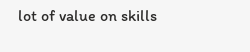lot of value on skills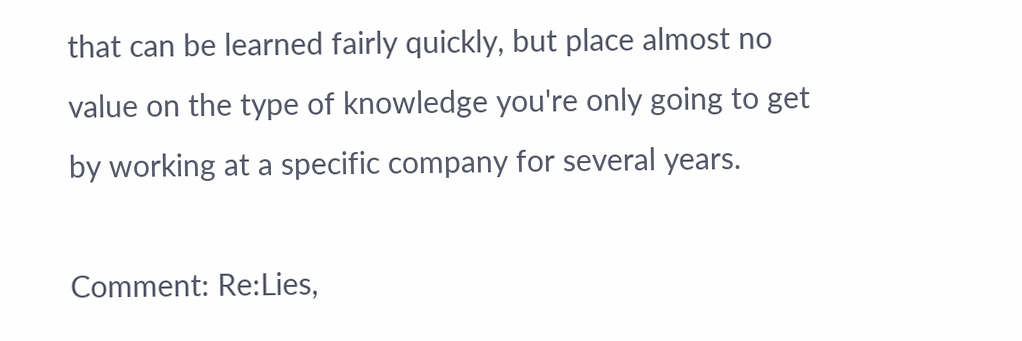that can be learned fairly quickly, but place almost no value on the type of knowledge you're only going to get by working at a specific company for several years.

Comment: Re:Lies,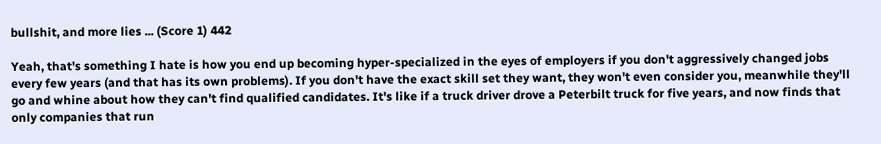bullshit, and more lies ... (Score 1) 442

Yeah, that's something I hate is how you end up becoming hyper-specialized in the eyes of employers if you don't aggressively changed jobs every few years (and that has its own problems). If you don't have the exact skill set they want, they won't even consider you, meanwhile they'll go and whine about how they can't find qualified candidates. It's like if a truck driver drove a Peterbilt truck for five years, and now finds that only companies that run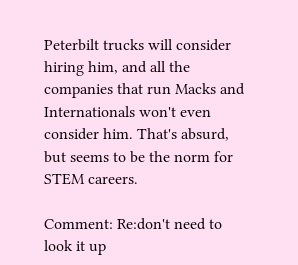Peterbilt trucks will consider hiring him, and all the companies that run Macks and Internationals won't even consider him. That's absurd, but seems to be the norm for STEM careers.

Comment: Re:don't need to look it up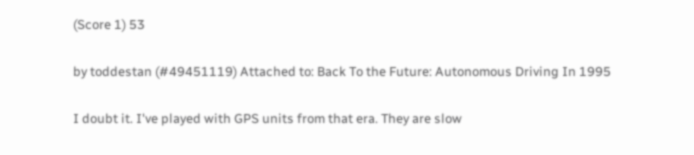(Score 1) 53

by toddestan (#49451119) Attached to: Back To the Future: Autonomous Driving In 1995

I doubt it. I've played with GPS units from that era. They are slow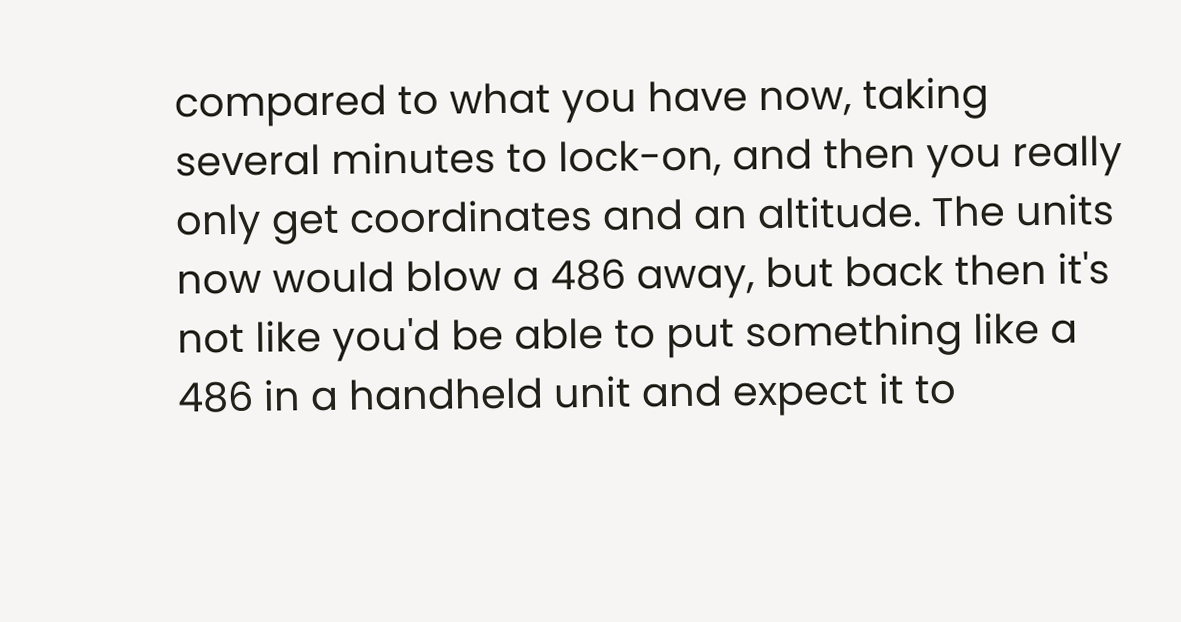compared to what you have now, taking several minutes to lock-on, and then you really only get coordinates and an altitude. The units now would blow a 486 away, but back then it's not like you'd be able to put something like a 486 in a handheld unit and expect it to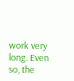work very long. Even so, the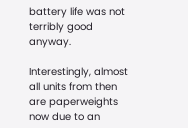battery life was not terribly good anyway.

Interestingly, almost all units from then are paperweights now due to an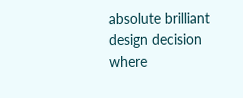absolute brilliant design decision where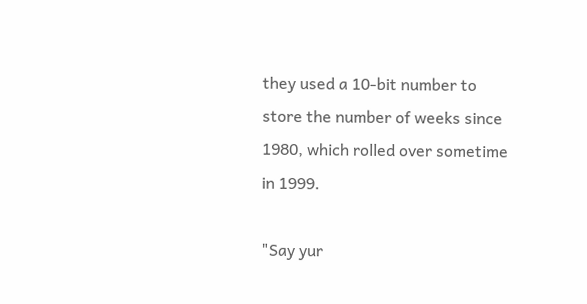they used a 10-bit number to store the number of weeks since 1980, which rolled over sometime in 1999.

"Say yur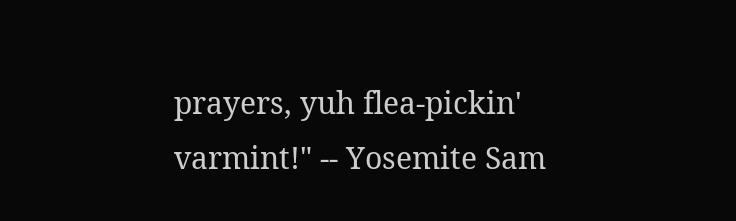prayers, yuh flea-pickin' varmint!" -- Yosemite Sam